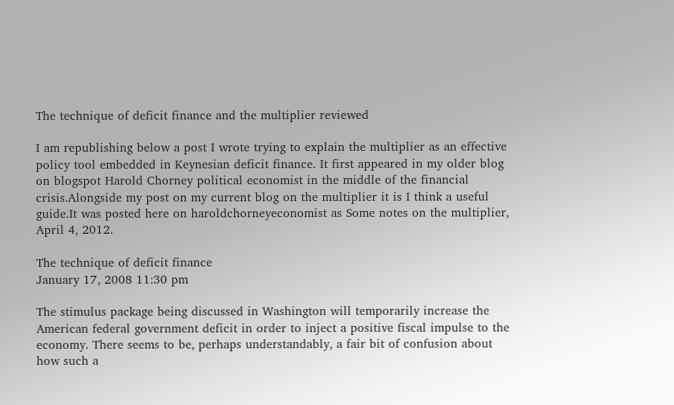The technique of deficit finance and the multiplier reviewed

I am republishing below a post I wrote trying to explain the multiplier as an effective policy tool embedded in Keynesian deficit finance. It first appeared in my older blog on blogspot Harold Chorney political economist in the middle of the financial crisis.Alongside my post on my current blog on the multiplier it is I think a useful guide.It was posted here on haroldchorneyeconomist as Some notes on the multiplier, April 4, 2012.

The technique of deficit finance
January 17, 2008 11:30 pm

The stimulus package being discussed in Washington will temporarily increase the American federal government deficit in order to inject a positive fiscal impulse to the economy. There seems to be, perhaps understandably, a fair bit of confusion about how such a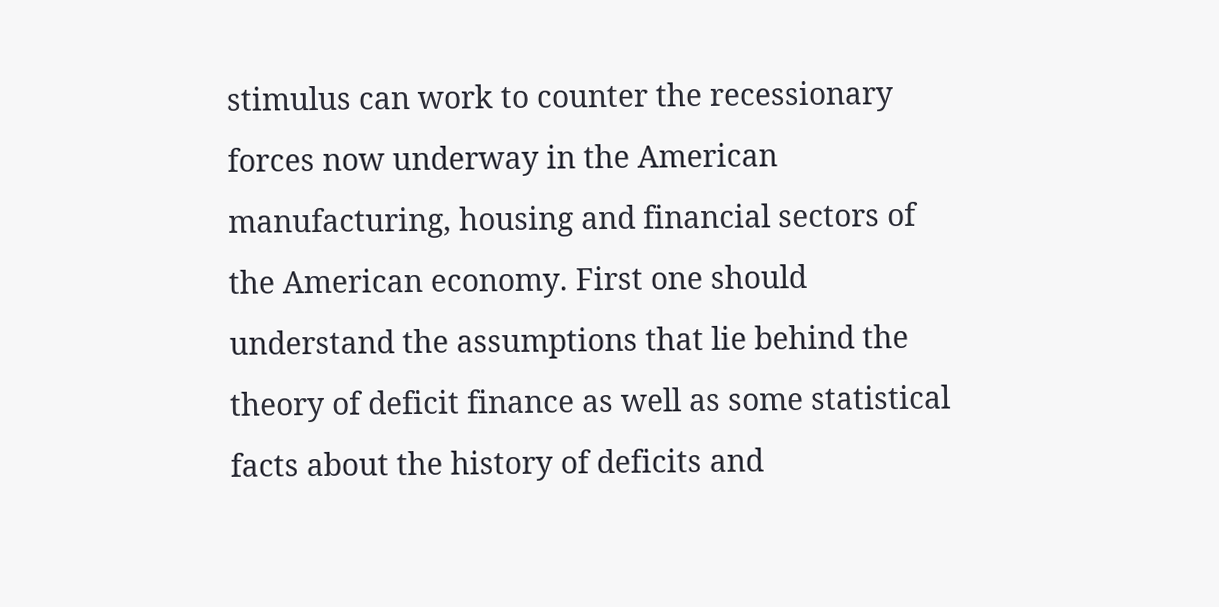stimulus can work to counter the recessionary forces now underway in the American manufacturing, housing and financial sectors of the American economy. First one should understand the assumptions that lie behind the theory of deficit finance as well as some statistical facts about the history of deficits and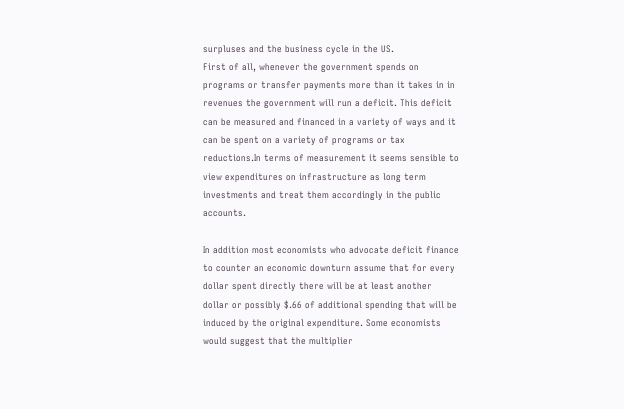surpluses and the business cycle in the US.
First of all, whenever the government spends on programs or transfer payments more than it takes in in revenues the government will run a deficit. This deficit can be measured and financed in a variety of ways and it can be spent on a variety of programs or tax reductions.In terms of measurement it seems sensible to view expenditures on infrastructure as long term investments and treat them accordingly in the public accounts.

In addition most economists who advocate deficit finance to counter an economic downturn assume that for every dollar spent directly there will be at least another dollar or possibly $.66 of additional spending that will be induced by the original expenditure. Some economists would suggest that the multiplier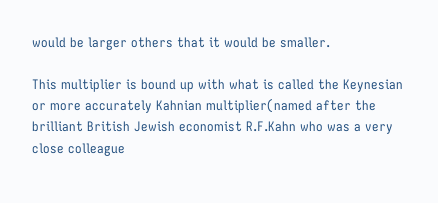would be larger others that it would be smaller.

This multiplier is bound up with what is called the Keynesian or more accurately Kahnian multiplier(named after the brilliant British Jewish economist R.F.Kahn who was a very close colleague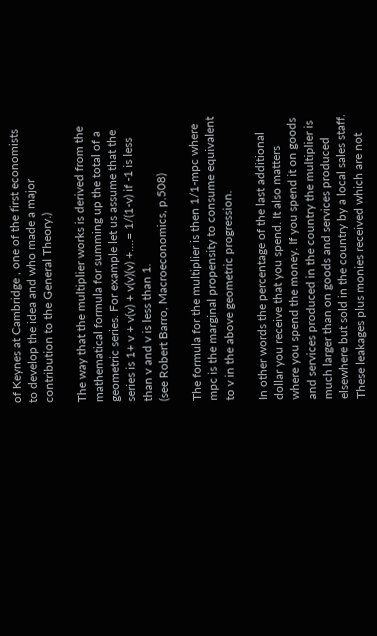of Keynes at Cambridge , one of the first economists to develop the idea and who made a major contribution to the General Theory.)

The way that the multiplier works is derived from the mathematical formula for summing up the total of a geometric series. For example let us assume that the series is 1+ v + v(v) + v(v)(v) +….= 1/(1-v) if -1 is less than v and v is less than 1.
(see Robert Barro, Macroeconomics, p.508)

The formula for the multiplier is then 1/1-mpc where mpc is the marginal propensity to consume equivalent to v in the above geometric progression.

In other words the percentage of the last additional dollar you receive that you spend. It also matters where you spend the money. If you spend it on goods and services produced in the country the multiplier is much larger than on goods and services produced elsewhere but sold in the country by a local sales staff. These leakages plus monies received which are not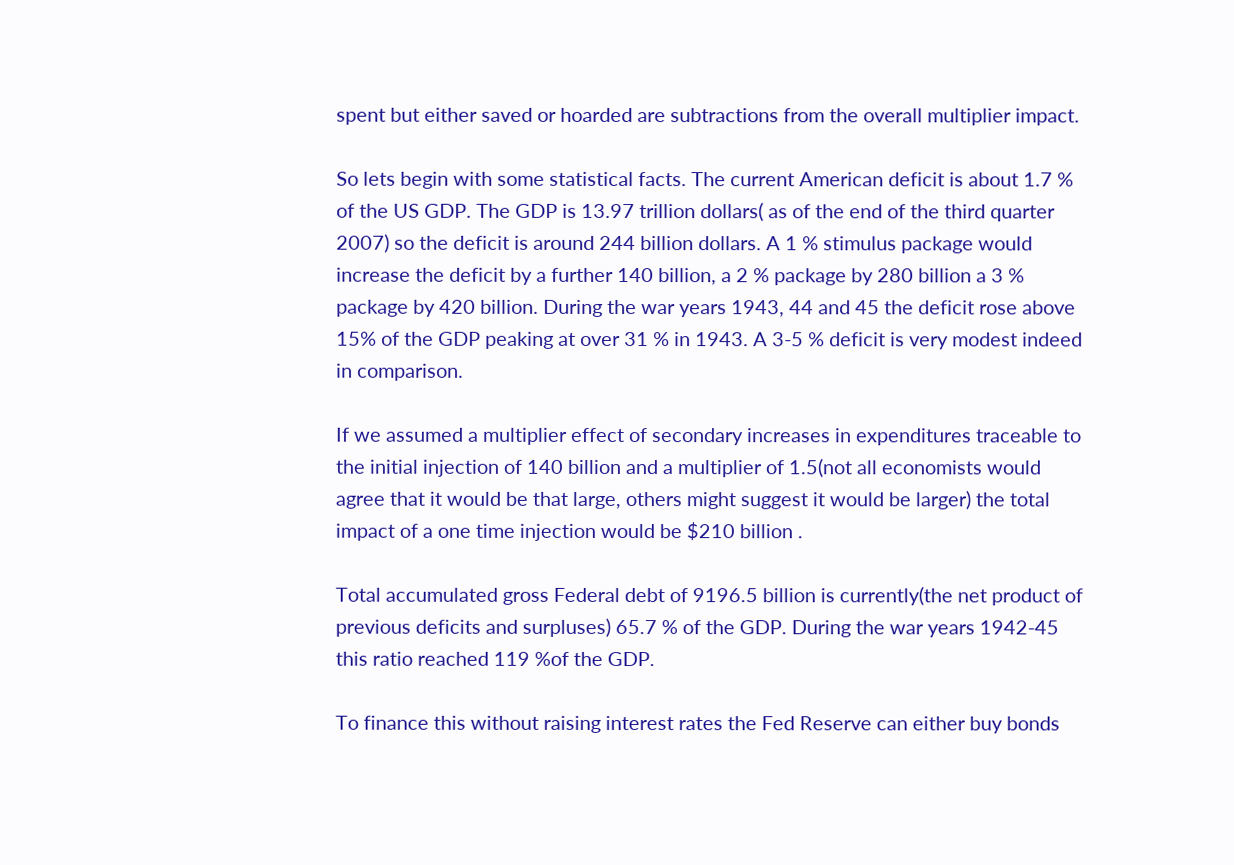spent but either saved or hoarded are subtractions from the overall multiplier impact.

So lets begin with some statistical facts. The current American deficit is about 1.7 % of the US GDP. The GDP is 13.97 trillion dollars( as of the end of the third quarter 2007) so the deficit is around 244 billion dollars. A 1 % stimulus package would increase the deficit by a further 140 billion, a 2 % package by 280 billion a 3 % package by 420 billion. During the war years 1943, 44 and 45 the deficit rose above 15% of the GDP peaking at over 31 % in 1943. A 3-5 % deficit is very modest indeed in comparison.

If we assumed a multiplier effect of secondary increases in expenditures traceable to the initial injection of 140 billion and a multiplier of 1.5(not all economists would agree that it would be that large, others might suggest it would be larger) the total impact of a one time injection would be $210 billion .

Total accumulated gross Federal debt of 9196.5 billion is currently(the net product of previous deficits and surpluses) 65.7 % of the GDP. During the war years 1942-45 this ratio reached 119 %of the GDP.

To finance this without raising interest rates the Fed Reserve can either buy bonds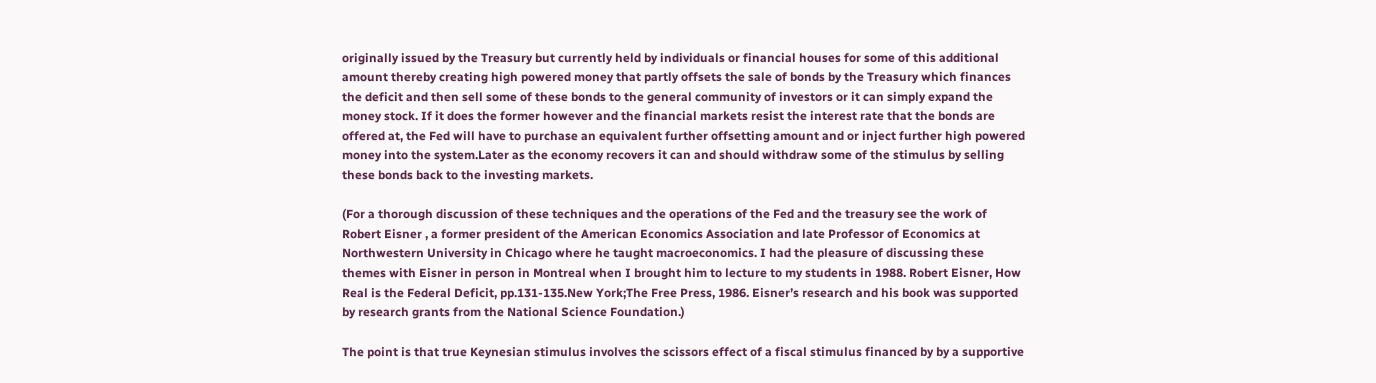originally issued by the Treasury but currently held by individuals or financial houses for some of this additional amount thereby creating high powered money that partly offsets the sale of bonds by the Treasury which finances the deficit and then sell some of these bonds to the general community of investors or it can simply expand the money stock. If it does the former however and the financial markets resist the interest rate that the bonds are offered at, the Fed will have to purchase an equivalent further offsetting amount and or inject further high powered money into the system.Later as the economy recovers it can and should withdraw some of the stimulus by selling these bonds back to the investing markets.

(For a thorough discussion of these techniques and the operations of the Fed and the treasury see the work of Robert Eisner , a former president of the American Economics Association and late Professor of Economics at Northwestern University in Chicago where he taught macroeconomics. I had the pleasure of discussing these themes with Eisner in person in Montreal when I brought him to lecture to my students in 1988. Robert Eisner, How Real is the Federal Deficit, pp.131-135.New York;The Free Press, 1986. Eisner’s research and his book was supported by research grants from the National Science Foundation.)

The point is that true Keynesian stimulus involves the scissors effect of a fiscal stimulus financed by by a supportive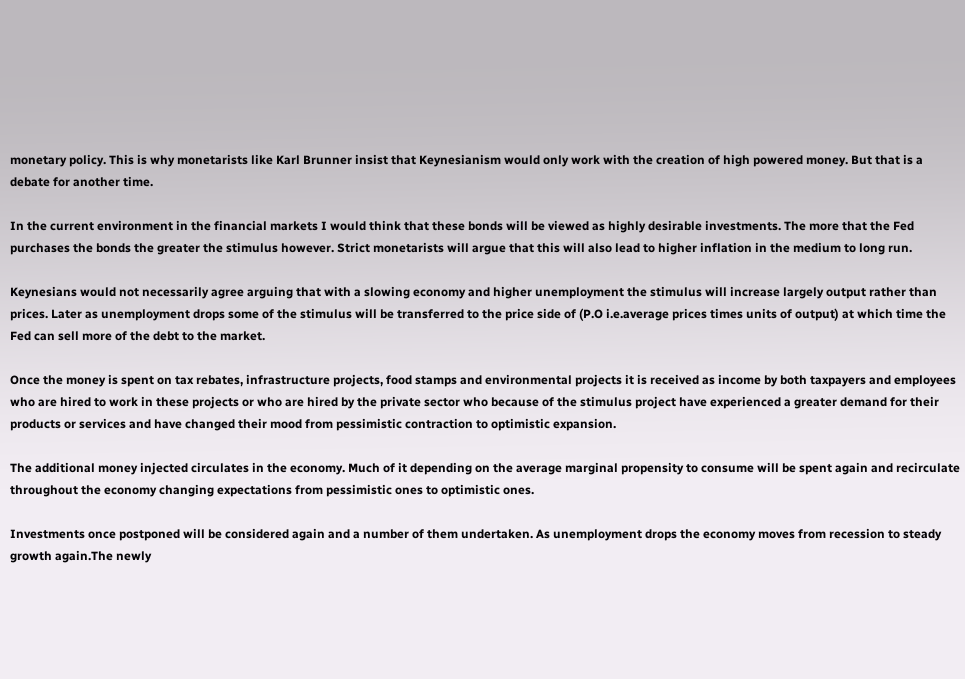monetary policy. This is why monetarists like Karl Brunner insist that Keynesianism would only work with the creation of high powered money. But that is a debate for another time.

In the current environment in the financial markets I would think that these bonds will be viewed as highly desirable investments. The more that the Fed purchases the bonds the greater the stimulus however. Strict monetarists will argue that this will also lead to higher inflation in the medium to long run.

Keynesians would not necessarily agree arguing that with a slowing economy and higher unemployment the stimulus will increase largely output rather than prices. Later as unemployment drops some of the stimulus will be transferred to the price side of (P.O i.e.average prices times units of output) at which time the Fed can sell more of the debt to the market.

Once the money is spent on tax rebates, infrastructure projects, food stamps and environmental projects it is received as income by both taxpayers and employees who are hired to work in these projects or who are hired by the private sector who because of the stimulus project have experienced a greater demand for their products or services and have changed their mood from pessimistic contraction to optimistic expansion.

The additional money injected circulates in the economy. Much of it depending on the average marginal propensity to consume will be spent again and recirculate throughout the economy changing expectations from pessimistic ones to optimistic ones.

Investments once postponed will be considered again and a number of them undertaken. As unemployment drops the economy moves from recession to steady growth again.The newly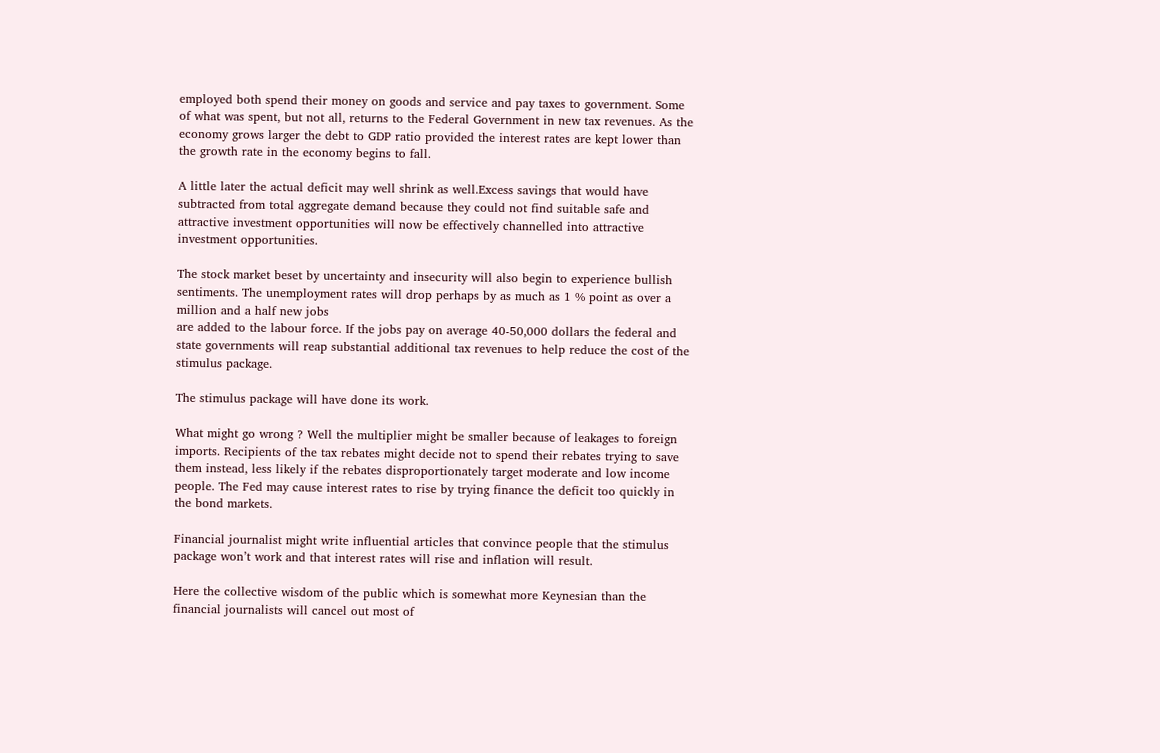employed both spend their money on goods and service and pay taxes to government. Some of what was spent, but not all, returns to the Federal Government in new tax revenues. As the economy grows larger the debt to GDP ratio provided the interest rates are kept lower than the growth rate in the economy begins to fall.

A little later the actual deficit may well shrink as well.Excess savings that would have subtracted from total aggregate demand because they could not find suitable safe and attractive investment opportunities will now be effectively channelled into attractive investment opportunities.

The stock market beset by uncertainty and insecurity will also begin to experience bullish sentiments. The unemployment rates will drop perhaps by as much as 1 % point as over a million and a half new jobs
are added to the labour force. If the jobs pay on average 40-50,000 dollars the federal and state governments will reap substantial additional tax revenues to help reduce the cost of the stimulus package.

The stimulus package will have done its work.

What might go wrong ? Well the multiplier might be smaller because of leakages to foreign imports. Recipients of the tax rebates might decide not to spend their rebates trying to save them instead, less likely if the rebates disproportionately target moderate and low income people. The Fed may cause interest rates to rise by trying finance the deficit too quickly in the bond markets.

Financial journalist might write influential articles that convince people that the stimulus package won’t work and that interest rates will rise and inflation will result.

Here the collective wisdom of the public which is somewhat more Keynesian than the financial journalists will cancel out most of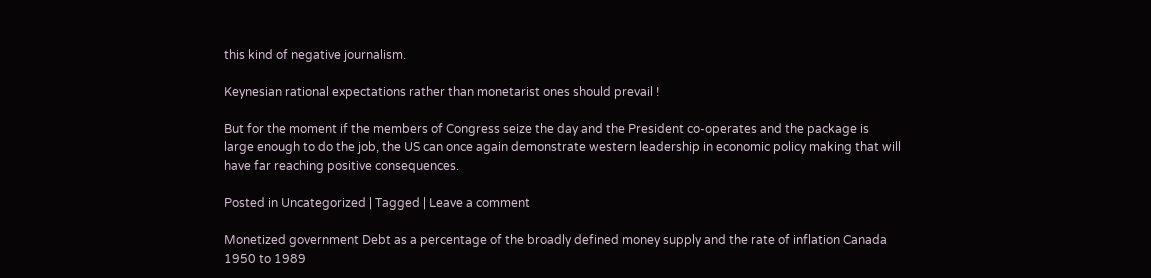this kind of negative journalism.

Keynesian rational expectations rather than monetarist ones should prevail !

But for the moment if the members of Congress seize the day and the President co-operates and the package is large enough to do the job, the US can once again demonstrate western leadership in economic policy making that will have far reaching positive consequences.

Posted in Uncategorized | Tagged | Leave a comment

Monetized government Debt as a percentage of the broadly defined money supply and the rate of inflation Canada 1950 to 1989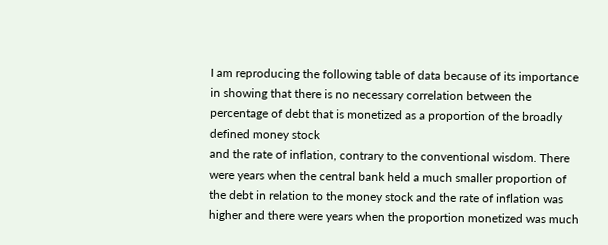I am reproducing the following table of data because of its importance in showing that there is no necessary correlation between the percentage of debt that is monetized as a proportion of the broadly defined money stock
and the rate of inflation, contrary to the conventional wisdom. There were years when the central bank held a much smaller proportion of the debt in relation to the money stock and the rate of inflation was higher and there were years when the proportion monetized was much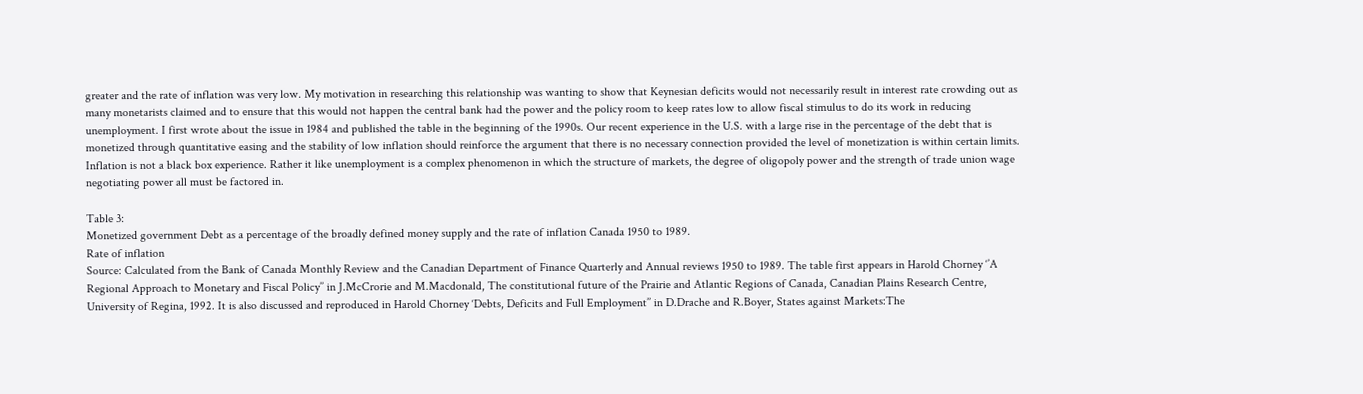greater and the rate of inflation was very low. My motivation in researching this relationship was wanting to show that Keynesian deficits would not necessarily result in interest rate crowding out as many monetarists claimed and to ensure that this would not happen the central bank had the power and the policy room to keep rates low to allow fiscal stimulus to do its work in reducing unemployment. I first wrote about the issue in 1984 and published the table in the beginning of the 1990s. Our recent experience in the U.S. with a large rise in the percentage of the debt that is monetized through quantitative easing and the stability of low inflation should reinforce the argument that there is no necessary connection provided the level of monetization is within certain limits. Inflation is not a black box experience. Rather it like unemployment is a complex phenomenon in which the structure of markets, the degree of oligopoly power and the strength of trade union wage negotiating power all must be factored in.

Table 3:
Monetized government Debt as a percentage of the broadly defined money supply and the rate of inflation Canada 1950 to 1989.
Rate of inflation
Source: Calculated from the Bank of Canada Monthly Review and the Canadian Department of Finance Quarterly and Annual reviews 1950 to 1989. The table first appears in Harold Chorney ‘’A Regional Approach to Monetary and Fiscal Policy’’ in J.McCrorie and M.Macdonald, The constitutional future of the Prairie and Atlantic Regions of Canada, Canadian Plains Research Centre, University of Regina, 1992. It is also discussed and reproduced in Harold Chorney ‘Debts, Deficits and Full Employment’’ in D.Drache and R.Boyer, States against Markets:The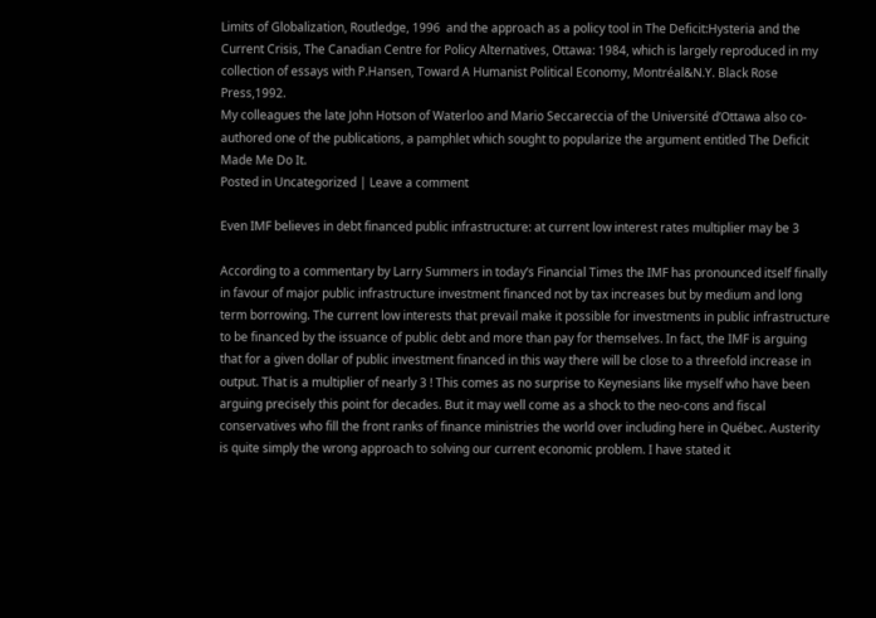Limits of Globalization, Routledge, 1996  and the approach as a policy tool in The Deficit:Hysteria and the Current Crisis, The Canadian Centre for Policy Alternatives, Ottawa: 1984, which is largely reproduced in my collection of essays with P.Hansen, Toward A Humanist Political Economy, Montréal&N.Y. Black Rose Press,1992.
My colleagues the late John Hotson of Waterloo and Mario Seccareccia of the Université d’Ottawa also co-authored one of the publications, a pamphlet which sought to popularize the argument entitled The Deficit Made Me Do It.
Posted in Uncategorized | Leave a comment

Even IMF believes in debt financed public infrastructure: at current low interest rates multiplier may be 3

According to a commentary by Larry Summers in today’s Financial Times the IMF has pronounced itself finally in favour of major public infrastructure investment financed not by tax increases but by medium and long term borrowing. The current low interests that prevail make it possible for investments in public infrastructure to be financed by the issuance of public debt and more than pay for themselves. In fact, the IMF is arguing that for a given dollar of public investment financed in this way there will be close to a threefold increase in output. That is a multiplier of nearly 3 ! This comes as no surprise to Keynesians like myself who have been arguing precisely this point for decades. But it may well come as a shock to the neo-cons and fiscal conservatives who fill the front ranks of finance ministries the world over including here in Québec. Austerity is quite simply the wrong approach to solving our current economic problem. I have stated it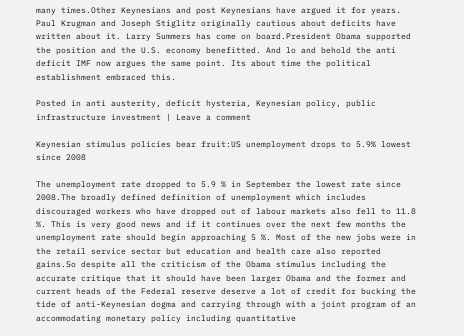many times.Other Keynesians and post Keynesians have argued it for years. Paul Krugman and Joseph Stiglitz originally cautious about deficits have written about it. Larry Summers has come on board.President Obama supported the position and the U.S. economy benefitted. And lo and behold the anti deficit IMF now argues the same point. Its about time the political establishment embraced this.

Posted in anti austerity, deficit hysteria, Keynesian policy, public infrastructure investment | Leave a comment

Keynesian stimulus policies bear fruit:US unemployment drops to 5.9% lowest since 2008

The unemployment rate dropped to 5.9 % in September the lowest rate since 2008.The broadly defined definition of unemployment which includes discouraged workers who have dropped out of labour markets also fell to 11.8 %. This is very good news and if it continues over the next few months the unemployment rate should begin approaching 5 %. Most of the new jobs were in the retail service sector but education and health care also reported gains.So despite all the criticism of the Obama stimulus including the accurate critique that it should have been larger Obama and the former and current heads of the Federal reserve deserve a lot of credit for bucking the tide of anti-Keynesian dogma and carrying through with a joint program of an accommodating monetary policy including quantitative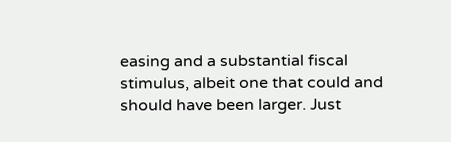easing and a substantial fiscal stimulus, albeit one that could and should have been larger. Just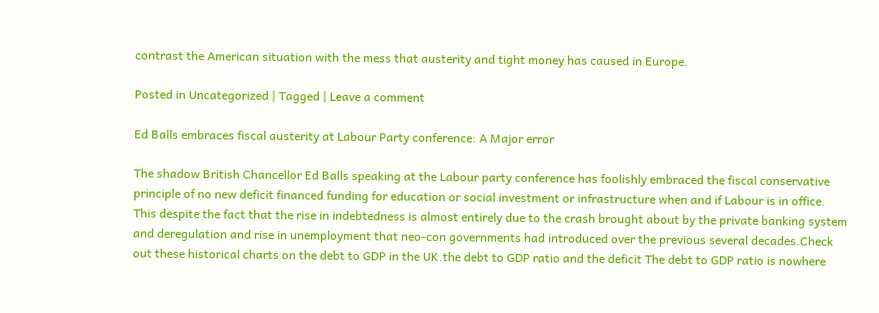contrast the American situation with the mess that austerity and tight money has caused in Europe.

Posted in Uncategorized | Tagged | Leave a comment

Ed Balls embraces fiscal austerity at Labour Party conference: A Major error

The shadow British Chancellor Ed Balls speaking at the Labour party conference has foolishly embraced the fiscal conservative principle of no new deficit financed funding for education or social investment or infrastructure when and if Labour is in office. This despite the fact that the rise in indebtedness is almost entirely due to the crash brought about by the private banking system and deregulation and rise in unemployment that neo-con governments had introduced over the previous several decades.Check out these historical charts on the debt to GDP in the UK.the debt to GDP ratio and the deficit The debt to GDP ratio is nowhere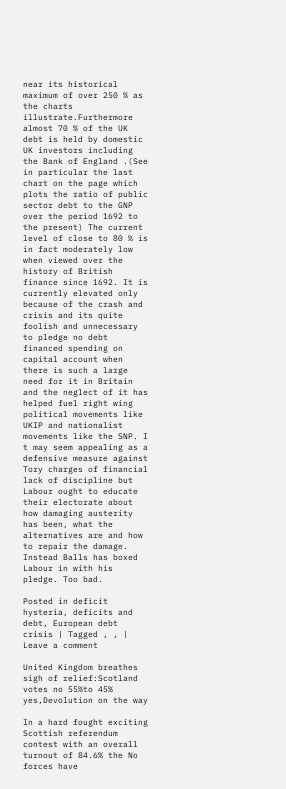near its historical maximum of over 250 % as the charts illustrate.Furthermore almost 70 % of the UK debt is held by domestic UK investors including the Bank of England .(See in particular the last chart on the page which plots the ratio of public sector debt to the GNP over the period 1692 to the present) The current level of close to 80 % is in fact moderately low when viewed over the history of British finance since 1692. It is currently elevated only because of the crash and crisis and its quite foolish and unnecessary to pledge no debt financed spending on capital account when there is such a large need for it in Britain and the neglect of it has helped fuel right wing political movements like UKIP and nationalist movements like the SNP. I t may seem appealing as a defensive measure against Tory charges of financial lack of discipline but Labour ought to educate their electorate about how damaging austerity has been, what the alternatives are and how to repair the damage. Instead Balls has boxed Labour in with his pledge. Too bad.

Posted in deficit hysteria, deficits and debt, European debt crisis | Tagged , , | Leave a comment

United Kingdom breathes sigh of relief:Scotland votes no 55%to 45% yes,Devolution on the way

In a hard fought exciting Scottish referendum contest with an overall turnout of 84.6% the No forces have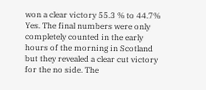won a clear victory 55.3 % to 44.7% Yes. The final numbers were only completely counted in the early hours of the morning in Scotland but they revealed a clear cut victory for the no side. The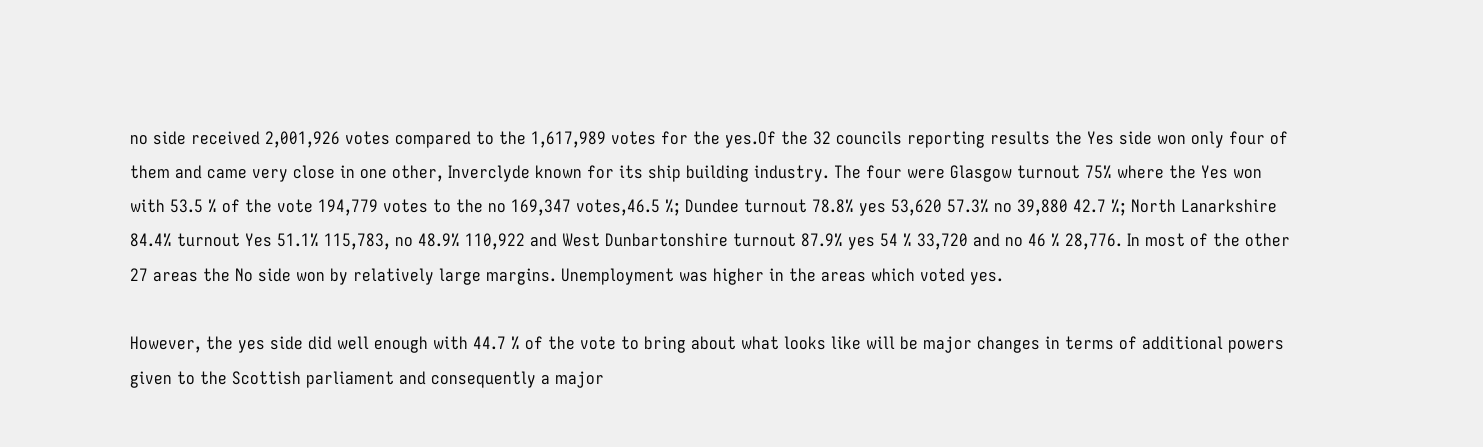no side received 2,001,926 votes compared to the 1,617,989 votes for the yes.Of the 32 councils reporting results the Yes side won only four of them and came very close in one other, Inverclyde known for its ship building industry. The four were Glasgow turnout 75% where the Yes won with 53.5 % of the vote 194,779 votes to the no 169,347 votes,46.5 %; Dundee turnout 78.8% yes 53,620 57.3% no 39,880 42.7 %; North Lanarkshire 84.4% turnout Yes 51.1% 115,783, no 48.9% 110,922 and West Dunbartonshire turnout 87.9% yes 54 % 33,720 and no 46 % 28,776. In most of the other 27 areas the No side won by relatively large margins. Unemployment was higher in the areas which voted yes.

However, the yes side did well enough with 44.7 % of the vote to bring about what looks like will be major changes in terms of additional powers given to the Scottish parliament and consequently a major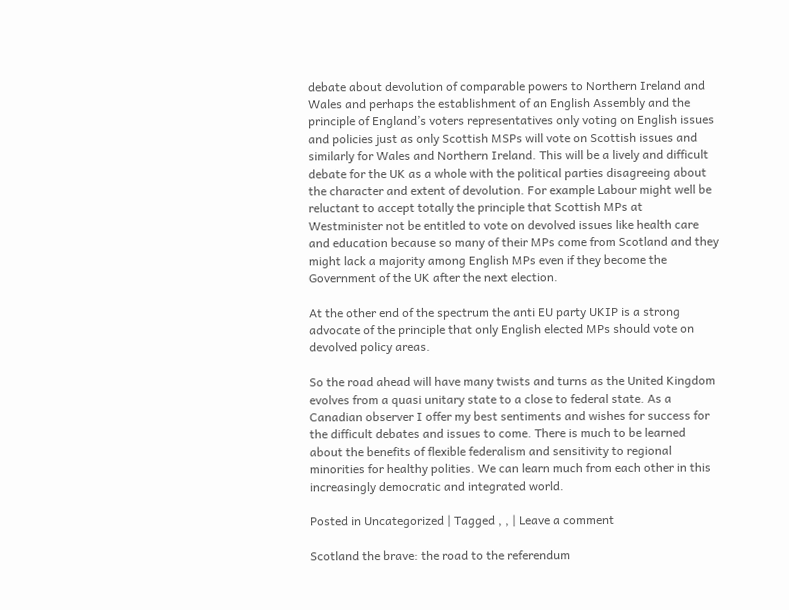debate about devolution of comparable powers to Northern Ireland and Wales and perhaps the establishment of an English Assembly and the principle of England’s voters representatives only voting on English issues and policies just as only Scottish MSPs will vote on Scottish issues and similarly for Wales and Northern Ireland. This will be a lively and difficult debate for the UK as a whole with the political parties disagreeing about the character and extent of devolution. For example Labour might well be reluctant to accept totally the principle that Scottish MPs at Westminister not be entitled to vote on devolved issues like health care and education because so many of their MPs come from Scotland and they might lack a majority among English MPs even if they become the Government of the UK after the next election.

At the other end of the spectrum the anti EU party UKIP is a strong advocate of the principle that only English elected MPs should vote on devolved policy areas.

So the road ahead will have many twists and turns as the United Kingdom evolves from a quasi unitary state to a close to federal state. As a Canadian observer I offer my best sentiments and wishes for success for the difficult debates and issues to come. There is much to be learned about the benefits of flexible federalism and sensitivity to regional minorities for healthy polities. We can learn much from each other in this increasingly democratic and integrated world.

Posted in Uncategorized | Tagged , , | Leave a comment

Scotland the brave: the road to the referendum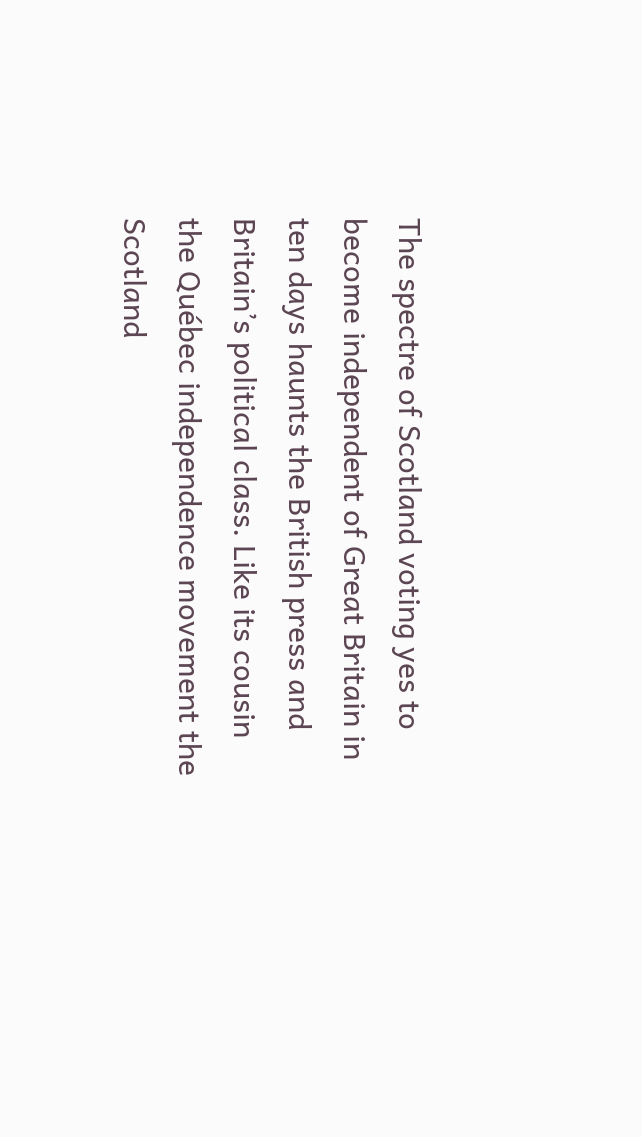The spectre of Scotland voting yes to become independent of Great Britain in ten days haunts the British press and Britain’s political class. Like its cousin the Québec independence movement the Scotland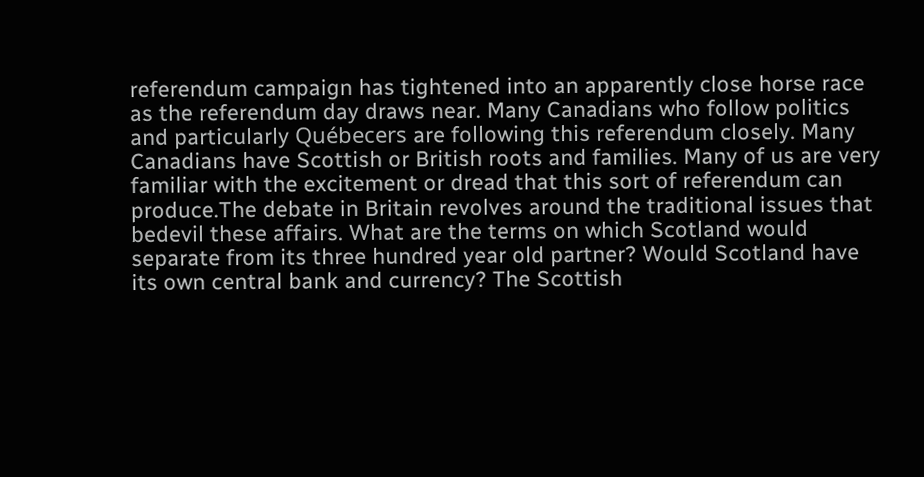referendum campaign has tightened into an apparently close horse race as the referendum day draws near. Many Canadians who follow politics and particularly Québecers are following this referendum closely. Many Canadians have Scottish or British roots and families. Many of us are very familiar with the excitement or dread that this sort of referendum can produce.The debate in Britain revolves around the traditional issues that bedevil these affairs. What are the terms on which Scotland would separate from its three hundred year old partner? Would Scotland have its own central bank and currency? The Scottish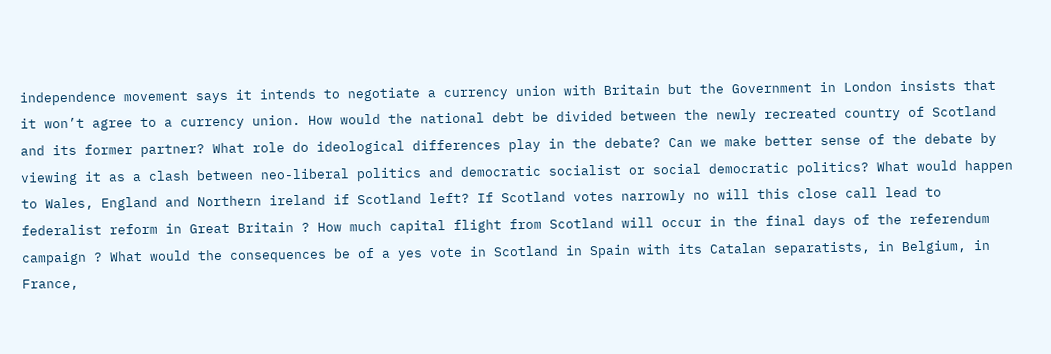independence movement says it intends to negotiate a currency union with Britain but the Government in London insists that it won’t agree to a currency union. How would the national debt be divided between the newly recreated country of Scotland and its former partner? What role do ideological differences play in the debate? Can we make better sense of the debate by viewing it as a clash between neo-liberal politics and democratic socialist or social democratic politics? What would happen to Wales, England and Northern ireland if Scotland left? If Scotland votes narrowly no will this close call lead to federalist reform in Great Britain ? How much capital flight from Scotland will occur in the final days of the referendum campaign ? What would the consequences be of a yes vote in Scotland in Spain with its Catalan separatists, in Belgium, in France,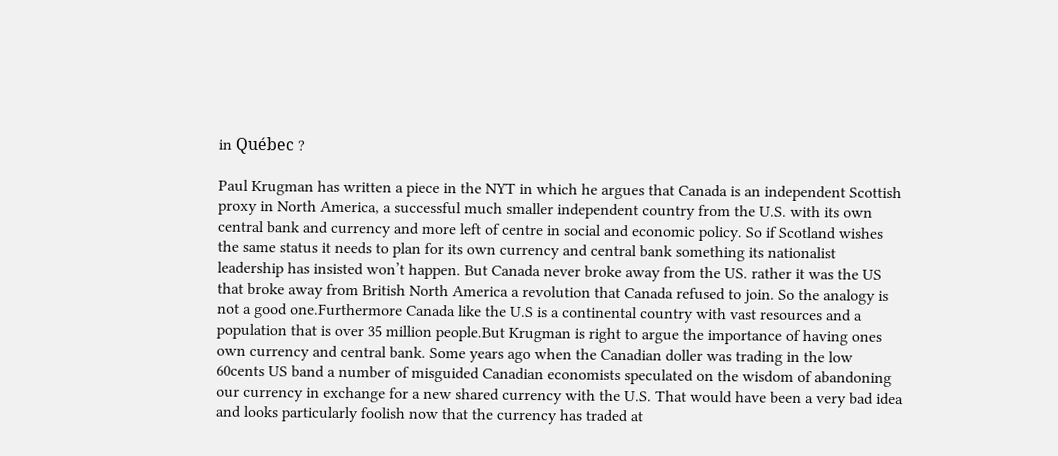in Québec ?

Paul Krugman has written a piece in the NYT in which he argues that Canada is an independent Scottish proxy in North America, a successful much smaller independent country from the U.S. with its own central bank and currency and more left of centre in social and economic policy. So if Scotland wishes the same status it needs to plan for its own currency and central bank something its nationalist leadership has insisted won’t happen. But Canada never broke away from the US. rather it was the US that broke away from British North America a revolution that Canada refused to join. So the analogy is not a good one.Furthermore Canada like the U.S is a continental country with vast resources and a population that is over 35 million people.But Krugman is right to argue the importance of having ones own currency and central bank. Some years ago when the Canadian doller was trading in the low 60cents US band a number of misguided Canadian economists speculated on the wisdom of abandoning our currency in exchange for a new shared currency with the U.S. That would have been a very bad idea and looks particularly foolish now that the currency has traded at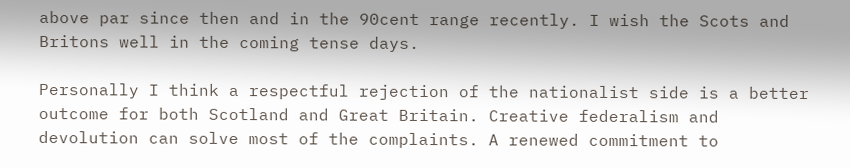above par since then and in the 90cent range recently. I wish the Scots and Britons well in the coming tense days.

Personally I think a respectful rejection of the nationalist side is a better outcome for both Scotland and Great Britain. Creative federalism and devolution can solve most of the complaints. A renewed commitment to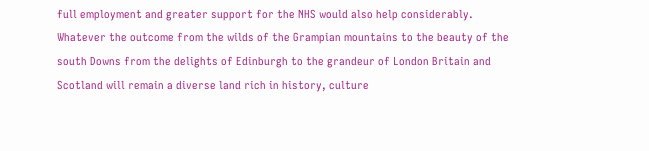full employment and greater support for the NHS would also help considerably. Whatever the outcome from the wilds of the Grampian mountains to the beauty of the south Downs from the delights of Edinburgh to the grandeur of London Britain and Scotland will remain a diverse land rich in history, culture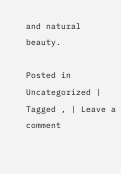and natural beauty.

Posted in Uncategorized | Tagged , | Leave a comment